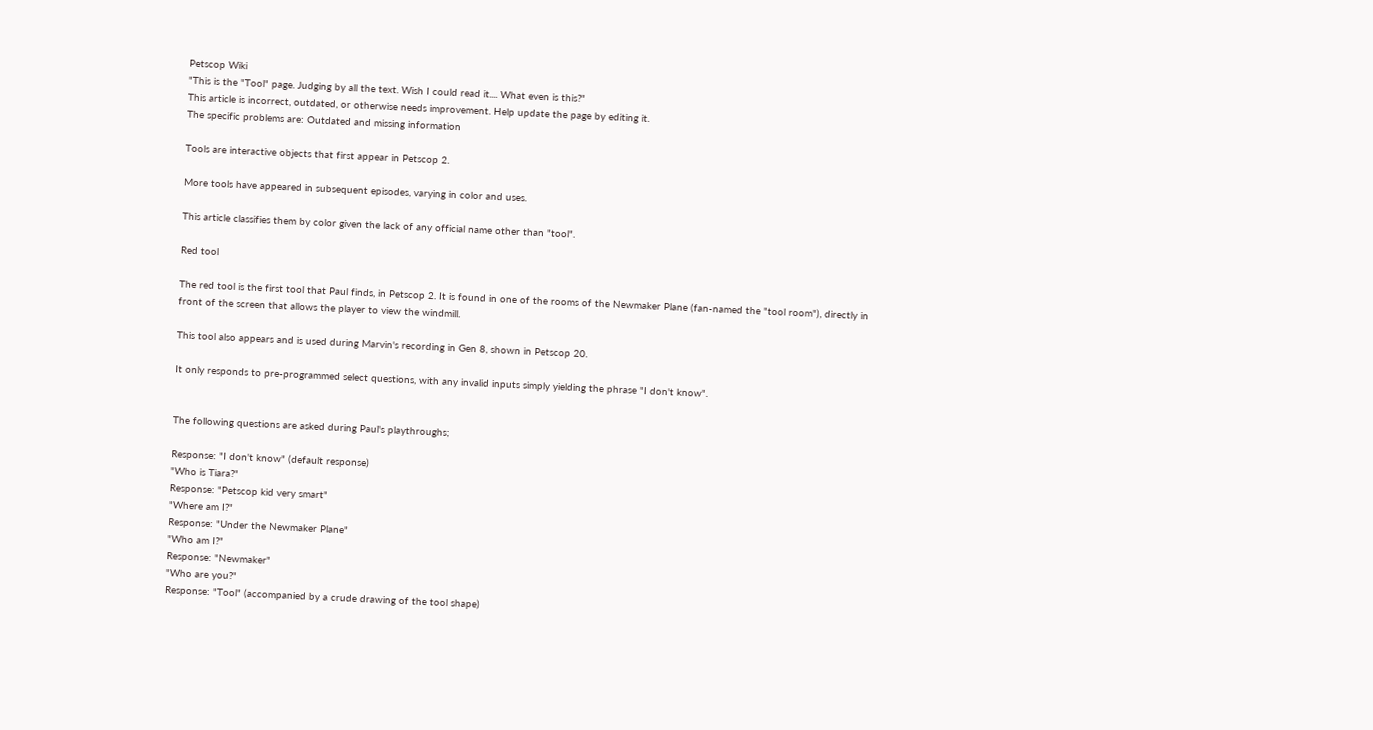Petscop Wiki
"This is the "Tool" page. Judging by all the text. Wish I could read it.... What even is this?"
This article is incorrect, outdated, or otherwise needs improvement. Help update the page by editing it.
The specific problems are: Outdated and missing information

Tools are interactive objects that first appear in Petscop 2.

More tools have appeared in subsequent episodes, varying in color and uses.

This article classifies them by color given the lack of any official name other than "tool".

Red tool

The red tool is the first tool that Paul finds, in Petscop 2. It is found in one of the rooms of the Newmaker Plane (fan-named the "tool room"), directly in front of the screen that allows the player to view the windmill.

This tool also appears and is used during Marvin's recording in Gen 8, shown in Petscop 20.

It only responds to pre-programmed select questions, with any invalid inputs simply yielding the phrase "I don't know".


The following questions are asked during Paul's playthroughs;

Response: "I don't know" (default response)
"Who is Tiara?"
Response: "Petscop kid very smart"
"Where am I?"
Response: "Under the Newmaker Plane"
"Who am I?"
Response: "Newmaker"
"Who are you?"
Response: "Tool" (accompanied by a crude drawing of the tool shape)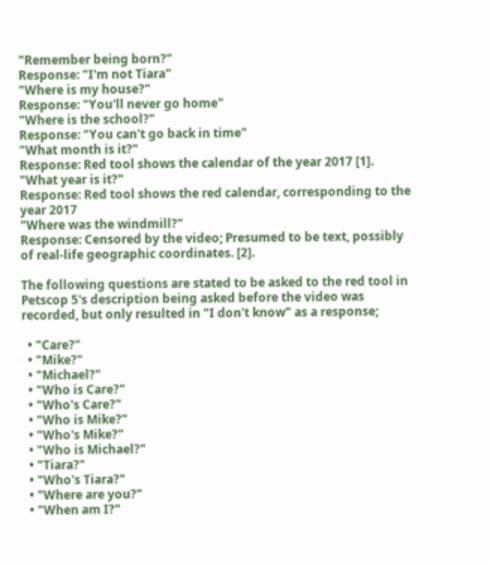"Remember being born?"
Response: "I'm not Tiara"
"Where is my house?"
Response: "You'll never go home"
"Where is the school?"
Response: "You can't go back in time"
"What month is it?"
Response: Red tool shows the calendar of the year 2017 [1].
"What year is it?"
Response: Red tool shows the red calendar, corresponding to the year 2017
"Where was the windmill?"
Response: Censored by the video; Presumed to be text, possibly of real-life geographic coordinates. [2].

The following questions are stated to be asked to the red tool in Petscop 5's description being asked before the video was recorded, but only resulted in "I don't know" as a response;

  • "Care?"
  • "Mike?"
  • "Michael?"
  • "Who is Care?"
  • "Who's Care?"
  • "Who is Mike?"
  • "Who's Mike?"
  • "Who is Michael?"
  • "Tiara?"
  • "Who's Tiara?"
  • "Where are you?"
  • "When am I?"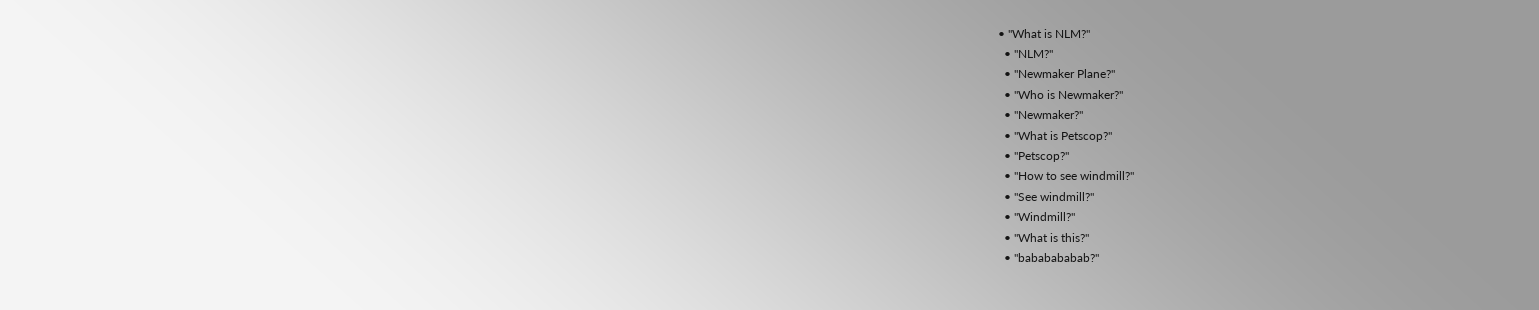• "What is NLM?"
  • "NLM?"
  • "Newmaker Plane?"
  • "Who is Newmaker?"
  • "Newmaker?"
  • "What is Petscop?"
  • "Petscop?"
  • "How to see windmill?"
  • "See windmill?"
  • "Windmill?"
  • "What is this?"
  • "bababababab?"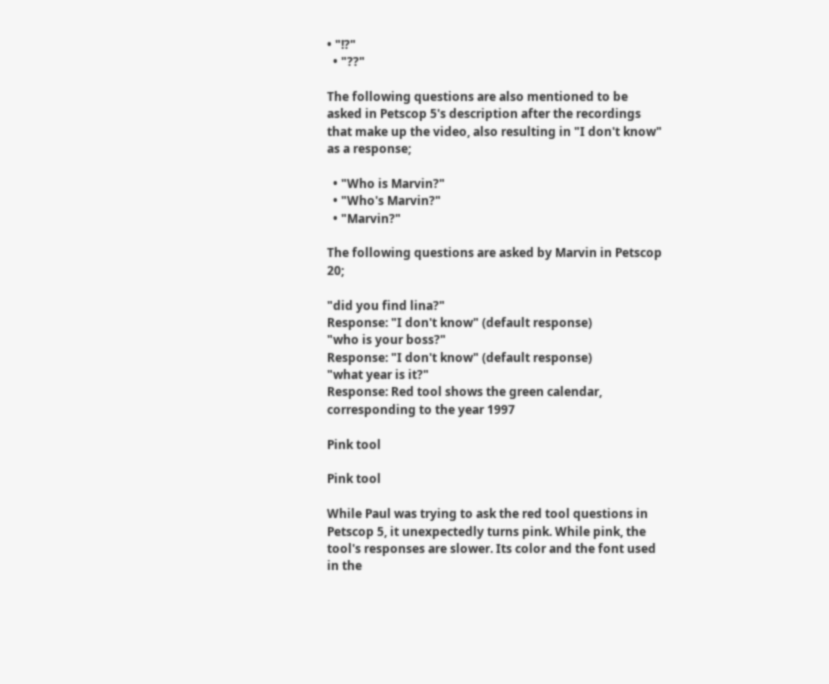• "!?"
  • "??"

The following questions are also mentioned to be asked in Petscop 5's description after the recordings that make up the video, also resulting in "I don't know" as a response;

  • "Who is Marvin?"
  • "Who's Marvin?"
  • "Marvin?"

The following questions are asked by Marvin in Petscop 20;

"did you find lina?"
Response: "I don't know" (default response)
"who is your boss?"
Response: "I don't know" (default response)
"what year is it?"
Response: Red tool shows the green calendar, corresponding to the year 1997

Pink tool

Pink tool

While Paul was trying to ask the red tool questions in Petscop 5, it unexpectedly turns pink. While pink, the tool's responses are slower. Its color and the font used in the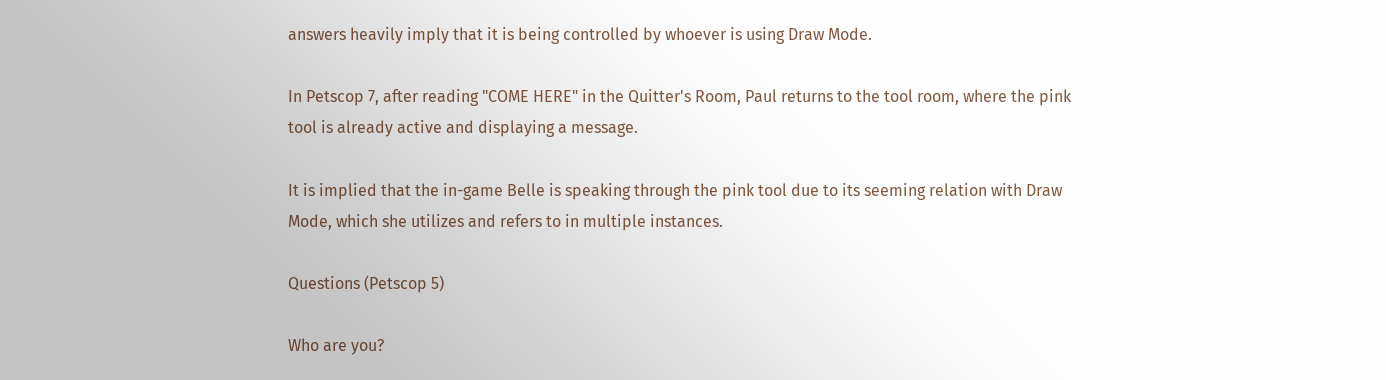answers heavily imply that it is being controlled by whoever is using Draw Mode.

In Petscop 7, after reading "COME HERE" in the Quitter's Room, Paul returns to the tool room, where the pink tool is already active and displaying a message.

It is implied that the in-game Belle is speaking through the pink tool due to its seeming relation with Draw Mode, which she utilizes and refers to in multiple instances.

Questions (Petscop 5)

Who are you?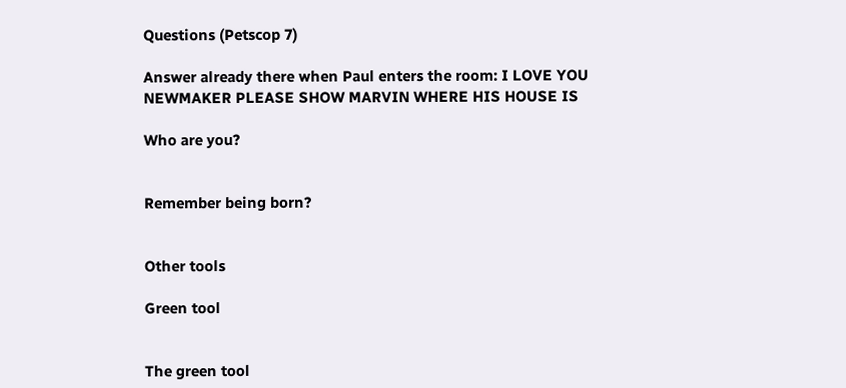Questions (Petscop 7)

Answer already there when Paul enters the room: I LOVE YOU NEWMAKER PLEASE SHOW MARVIN WHERE HIS HOUSE IS

Who are you?


Remember being born?


Other tools

Green tool


The green tool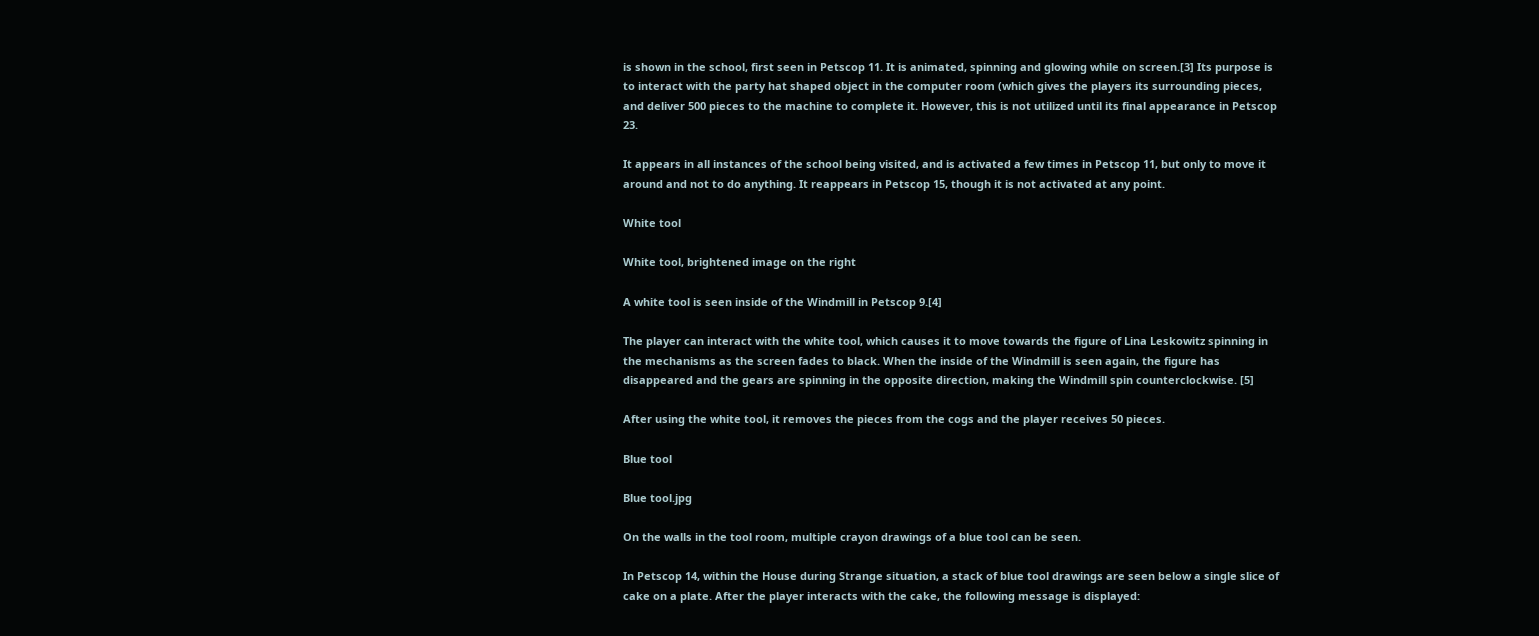is shown in the school, first seen in Petscop 11. It is animated, spinning and glowing while on screen.[3] Its purpose is to interact with the party hat shaped object in the computer room (which gives the players its surrounding pieces, and deliver 500 pieces to the machine to complete it. However, this is not utilized until its final appearance in Petscop 23.

It appears in all instances of the school being visited, and is activated a few times in Petscop 11, but only to move it around and not to do anything. It reappears in Petscop 15, though it is not activated at any point.

White tool

White tool, brightened image on the right

A white tool is seen inside of the Windmill in Petscop 9.[4]

The player can interact with the white tool, which causes it to move towards the figure of Lina Leskowitz spinning in the mechanisms as the screen fades to black. When the inside of the Windmill is seen again, the figure has disappeared and the gears are spinning in the opposite direction, making the Windmill spin counterclockwise. [5]

After using the white tool, it removes the pieces from the cogs and the player receives 50 pieces.

Blue tool

Blue tool.jpg

On the walls in the tool room, multiple crayon drawings of a blue tool can be seen.

In Petscop 14, within the House during Strange situation, a stack of blue tool drawings are seen below a single slice of cake on a plate. After the player interacts with the cake, the following message is displayed: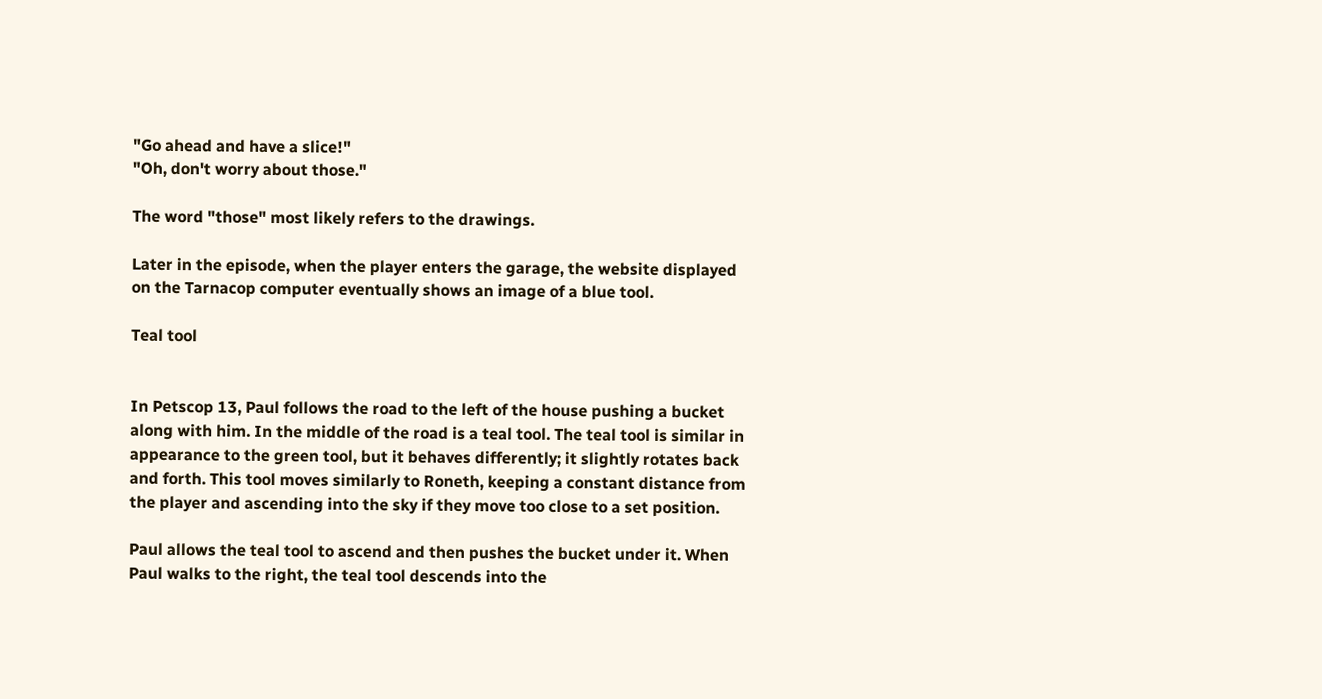"Go ahead and have a slice!"
"Oh, don't worry about those."

The word "those" most likely refers to the drawings.

Later in the episode, when the player enters the garage, the website displayed on the Tarnacop computer eventually shows an image of a blue tool.

Teal tool


In Petscop 13, Paul follows the road to the left of the house pushing a bucket along with him. In the middle of the road is a teal tool. The teal tool is similar in appearance to the green tool, but it behaves differently; it slightly rotates back and forth. This tool moves similarly to Roneth, keeping a constant distance from the player and ascending into the sky if they move too close to a set position.

Paul allows the teal tool to ascend and then pushes the bucket under it. When Paul walks to the right, the teal tool descends into the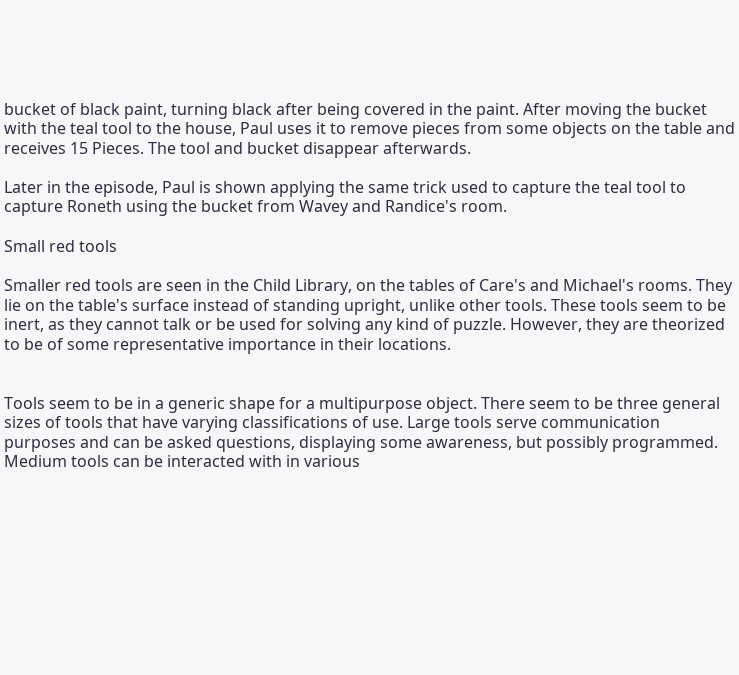bucket of black paint, turning black after being covered in the paint. After moving the bucket with the teal tool to the house, Paul uses it to remove pieces from some objects on the table and receives 15 Pieces. The tool and bucket disappear afterwards.

Later in the episode, Paul is shown applying the same trick used to capture the teal tool to capture Roneth using the bucket from Wavey and Randice's room.

Small red tools

Smaller red tools are seen in the Child Library, on the tables of Care's and Michael's rooms. They lie on the table's surface instead of standing upright, unlike other tools. These tools seem to be inert, as they cannot talk or be used for solving any kind of puzzle. However, they are theorized to be of some representative importance in their locations.


Tools seem to be in a generic shape for a multipurpose object. There seem to be three general sizes of tools that have varying classifications of use. Large tools serve communication purposes and can be asked questions, displaying some awareness, but possibly programmed. Medium tools can be interacted with in various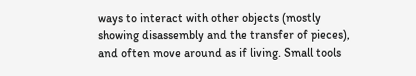ways to interact with other objects (mostly showing disassembly and the transfer of pieces), and often move around as if living. Small tools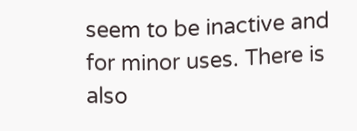seem to be inactive and for minor uses. There is also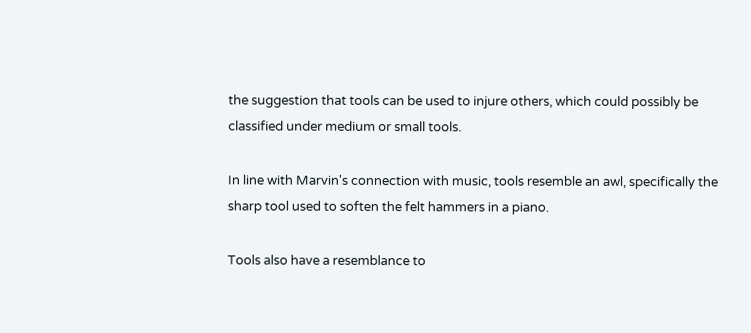the suggestion that tools can be used to injure others, which could possibly be classified under medium or small tools.

In line with Marvin's connection with music, tools resemble an awl, specifically the sharp tool used to soften the felt hammers in a piano.

Tools also have a resemblance to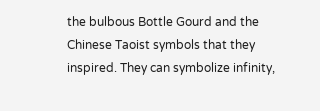the bulbous Bottle Gourd and the Chinese Taoist symbols that they inspired. They can symbolize infinity,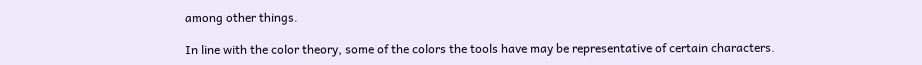among other things.

In line with the color theory, some of the colors the tools have may be representative of certain characters.